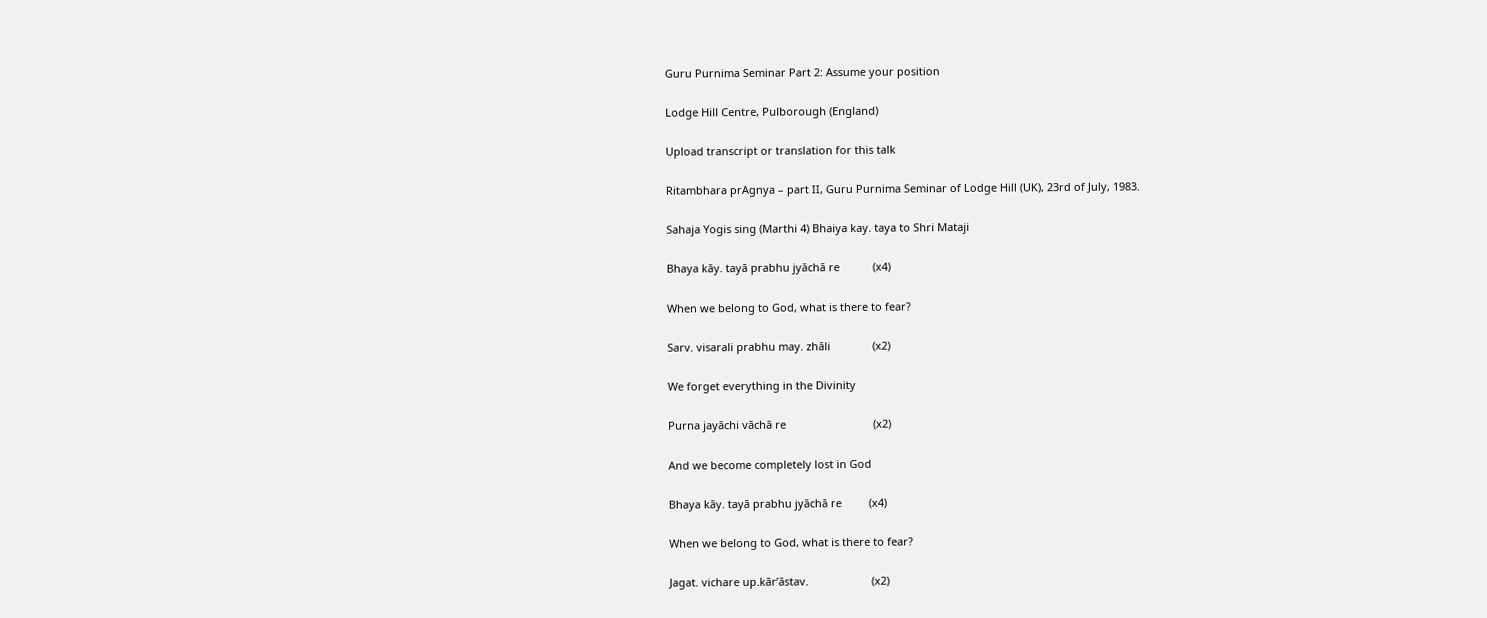Guru Purnima Seminar Part 2: Assume your position

Lodge Hill Centre, Pulborough (England)

Upload transcript or translation for this talk

Ritambhara prAgnya – part II, Guru Purnima Seminar of Lodge Hill (UK), 23rd of July, 1983.

Sahaja Yogis sing (Marthi 4) Bhaiya kay. taya to Shri Mataji

Bhaya kāy. tayā prabhu jyāchā re           (x4)

When we belong to God, what is there to fear?

Sarv. visarali prabhu may. zhāli              (x2)

We forget everything in the Divinity

Purna jayāchi vāchā re                             (x2)

And we become completely lost in God

Bhaya kāy. tayā prabhu jyāchā re         (x4)

When we belong to God, what is there to fear?

Jagat. vichare up.kār’āstav.                     (x2)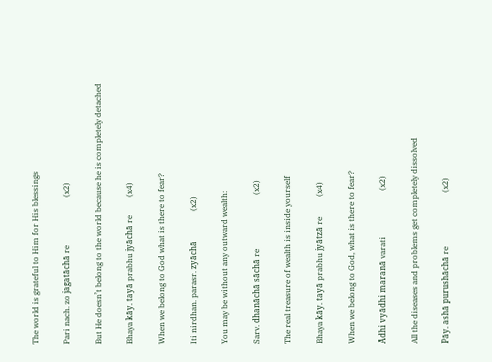The world is grateful to Him for His blessings

Pari nach. zo jagatāchā re                        (x2)

But He doesn’t belong to the world because he is completely detached

Bhaya kāy. tayā prabhu jyāchā re         (x4)

When we belong to God what is there to fear?

Iti nirdhan. parasr. zyāchā               (x2)

You may be without any outward wealth:

Sarv. dhanāchā sāchā re                           (x2)

The real treasure of wealth is inside yourself

Bhaya kāy. tayā prabhu jyātzā re          (x4)

When we belong to God, what is there to fear?

Ādhi vyādhi maranā varati                       (x2)

All the diseases and problems get completely dissolved

Pāy. ashā purushāchā re                           (x2)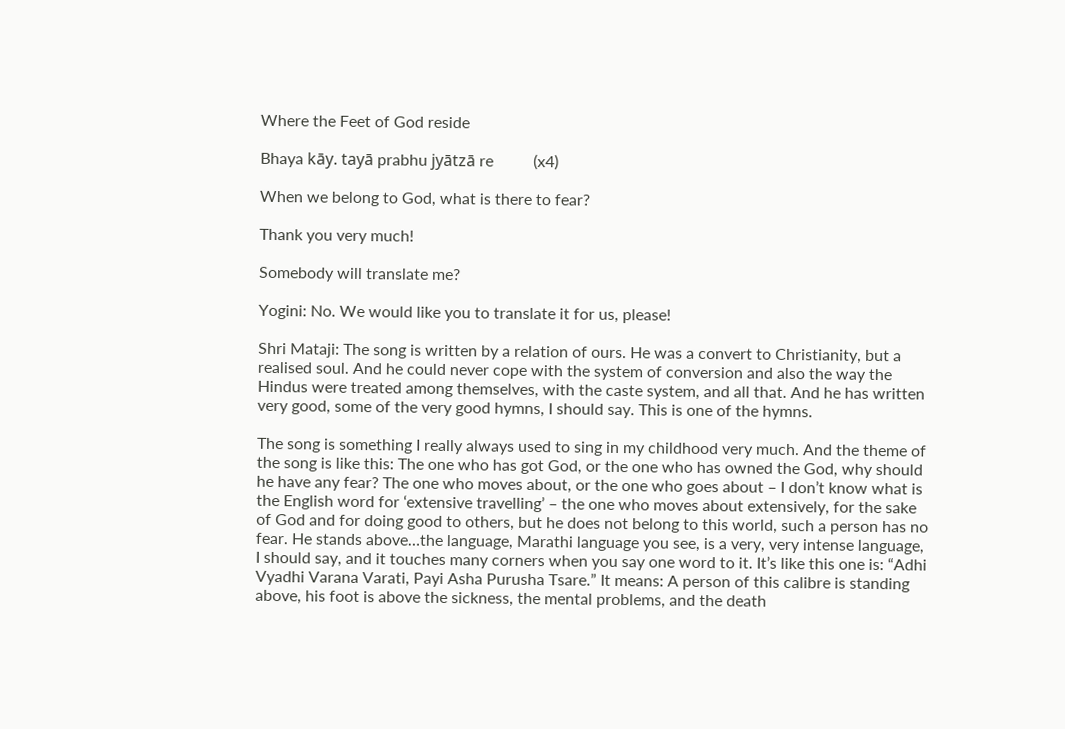Where the Feet of God reside

Bhaya kāy. tayā prabhu jyātzā re          (x4)

When we belong to God, what is there to fear?

Thank you very much!

Somebody will translate me?

Yogini: No. We would like you to translate it for us, please!

Shri Mataji: The song is written by a relation of ours. He was a convert to Christianity, but a realised soul. And he could never cope with the system of conversion and also the way the Hindus were treated among themselves, with the caste system, and all that. And he has written very good, some of the very good hymns, I should say. This is one of the hymns.

The song is something I really always used to sing in my childhood very much. And the theme of the song is like this: The one who has got God, or the one who has owned the God, why should he have any fear? The one who moves about, or the one who goes about – I don’t know what is the English word for ‘extensive travelling’ – the one who moves about extensively, for the sake of God and for doing good to others, but he does not belong to this world, such a person has no fear. He stands above…the language, Marathi language you see, is a very, very intense language, I should say, and it touches many corners when you say one word to it. It’s like this one is: “Adhi Vyadhi Varana Varati, Payi Asha Purusha Tsare.” It means: A person of this calibre is standing above, his foot is above the sickness, the mental problems, and the death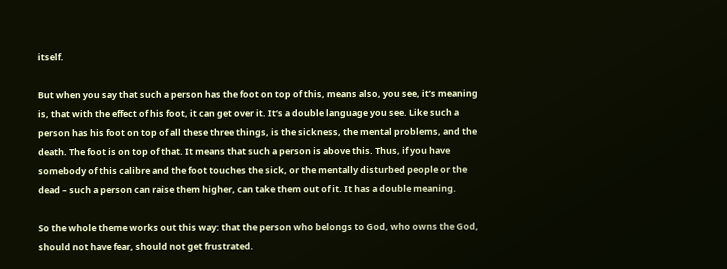itself.

But when you say that such a person has the foot on top of this, means also, you see, it’s meaning is, that with the effect of his foot, it can get over it. It’s a double language you see. Like such a person has his foot on top of all these three things, is the sickness, the mental problems, and the death. The foot is on top of that. It means that such a person is above this. Thus, if you have somebody of this calibre and the foot touches the sick, or the mentally disturbed people or the dead – such a person can raise them higher, can take them out of it. It has a double meaning.

So the whole theme works out this way: that the person who belongs to God, who owns the God, should not have fear, should not get frustrated.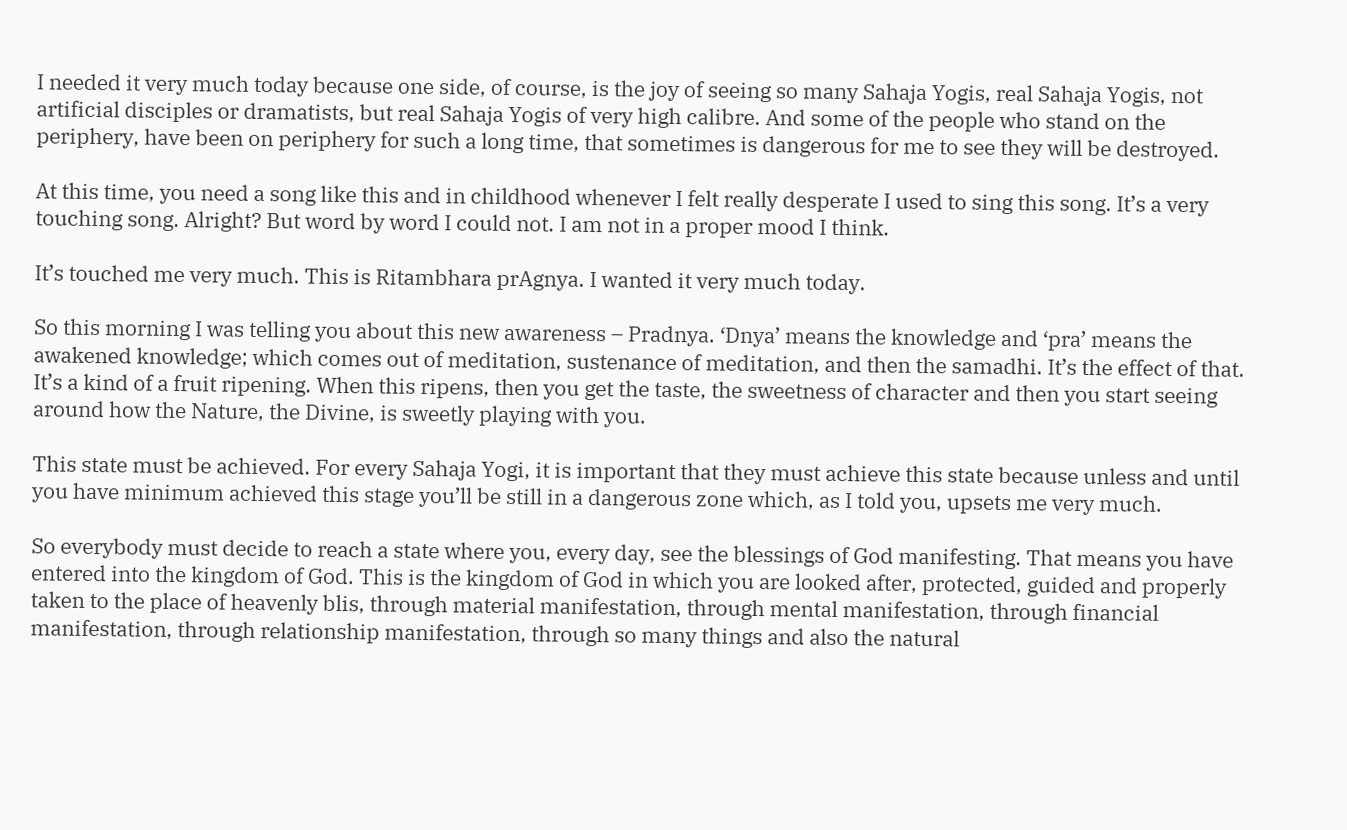I needed it very much today because one side, of course, is the joy of seeing so many Sahaja Yogis, real Sahaja Yogis, not artificial disciples or dramatists, but real Sahaja Yogis of very high calibre. And some of the people who stand on the periphery, have been on periphery for such a long time, that sometimes is dangerous for me to see they will be destroyed.

At this time, you need a song like this and in childhood whenever I felt really desperate I used to sing this song. It’s a very touching song. Alright? But word by word I could not. I am not in a proper mood I think.

It’s touched me very much. This is Ritambhara prAgnya. I wanted it very much today.

So this morning I was telling you about this new awareness – Pradnya. ‘Dnya’ means the knowledge and ‘pra’ means the awakened knowledge; which comes out of meditation, sustenance of meditation, and then the samadhi. It’s the effect of that. It’s a kind of a fruit ripening. When this ripens, then you get the taste, the sweetness of character and then you start seeing around how the Nature, the Divine, is sweetly playing with you.

This state must be achieved. For every Sahaja Yogi, it is important that they must achieve this state because unless and until you have minimum achieved this stage you’ll be still in a dangerous zone which, as I told you, upsets me very much.

So everybody must decide to reach a state where you, every day, see the blessings of God manifesting. That means you have entered into the kingdom of God. This is the kingdom of God in which you are looked after, protected, guided and properly taken to the place of heavenly blis, through material manifestation, through mental manifestation, through financial manifestation, through relationship manifestation, through so many things and also the natural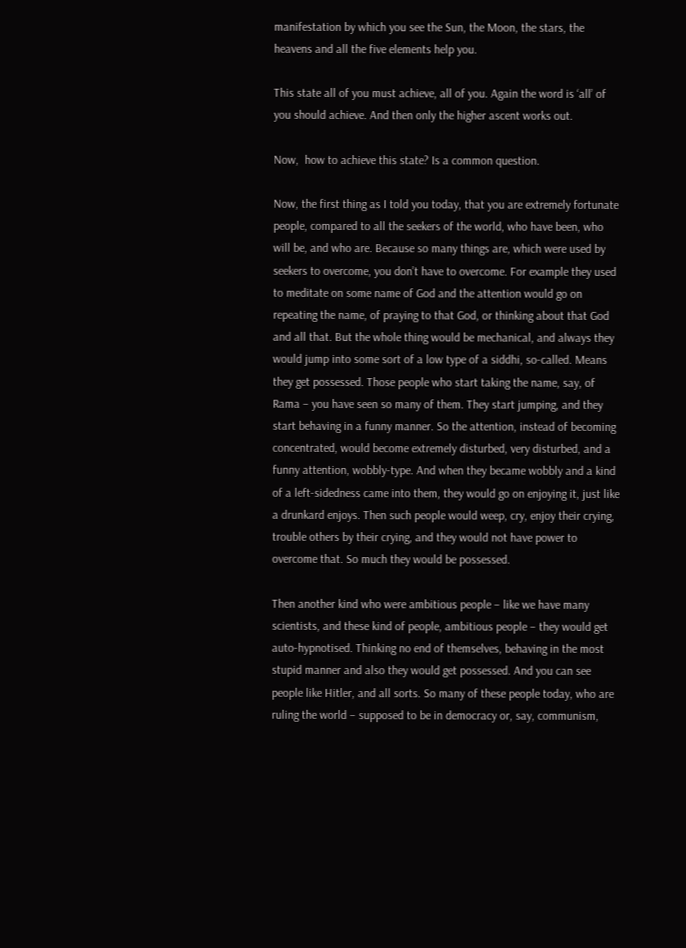manifestation by which you see the Sun, the Moon, the stars, the heavens and all the five elements help you.

This state all of you must achieve, all of you. Again the word is ‘all’ of you should achieve. And then only the higher ascent works out.

Now,  how to achieve this state? Is a common question.

Now, the first thing as I told you today, that you are extremely fortunate people, compared to all the seekers of the world, who have been, who will be, and who are. Because so many things are, which were used by seekers to overcome, you don’t have to overcome. For example they used to meditate on some name of God and the attention would go on repeating the name, of praying to that God, or thinking about that God and all that. But the whole thing would be mechanical, and always they would jump into some sort of a low type of a siddhi, so-called. Means they get possessed. Those people who start taking the name, say, of Rama – you have seen so many of them. They start jumping, and they start behaving in a funny manner. So the attention, instead of becoming concentrated, would become extremely disturbed, very disturbed, and a funny attention, wobbly-type. And when they became wobbly and a kind of a left-sidedness came into them, they would go on enjoying it, just like a drunkard enjoys. Then such people would weep, cry, enjoy their crying, trouble others by their crying, and they would not have power to overcome that. So much they would be possessed.

Then another kind who were ambitious people – like we have many scientists, and these kind of people, ambitious people – they would get auto-hypnotised. Thinking no end of themselves, behaving in the most stupid manner and also they would get possessed. And you can see people like Hitler, and all sorts. So many of these people today, who are ruling the world – supposed to be in democracy or, say, communism,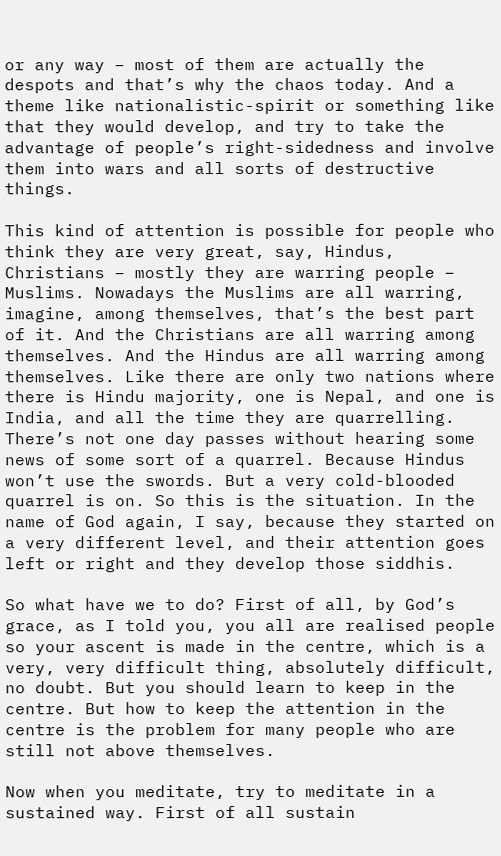or any way – most of them are actually the despots and that’s why the chaos today. And a theme like nationalistic-spirit or something like that they would develop, and try to take the advantage of people’s right-sidedness and involve them into wars and all sorts of destructive things.

This kind of attention is possible for people who think they are very great, say, Hindus, Christians – mostly they are warring people – Muslims. Nowadays the Muslims are all warring, imagine, among themselves, that’s the best part of it. And the Christians are all warring among themselves. And the Hindus are all warring among themselves. Like there are only two nations where there is Hindu majority, one is Nepal, and one is India, and all the time they are quarrelling. There’s not one day passes without hearing some news of some sort of a quarrel. Because Hindus won’t use the swords. But a very cold-blooded quarrel is on. So this is the situation. In the name of God again, I say, because they started on a very different level, and their attention goes left or right and they develop those siddhis.

So what have we to do? First of all, by God’s grace, as I told you, you all are realised people so your ascent is made in the centre, which is a very, very difficult thing, absolutely difficult, no doubt. But you should learn to keep in the centre. But how to keep the attention in the centre is the problem for many people who are still not above themselves.

Now when you meditate, try to meditate in a sustained way. First of all sustain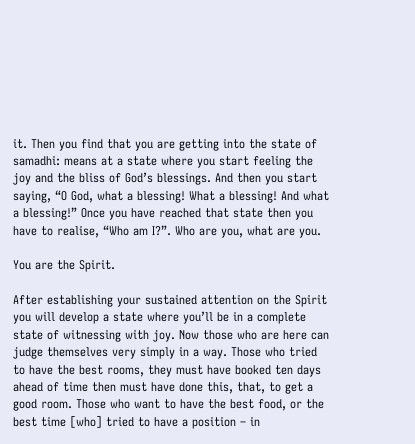it. Then you find that you are getting into the state of samadhi: means at a state where you start feeling the joy and the bliss of God’s blessings. And then you start saying, “O God, what a blessing! What a blessing! And what a blessing!” Once you have reached that state then you have to realise, “Who am I?”. Who are you, what are you.

You are the Spirit.

After establishing your sustained attention on the Spirit you will develop a state where you’ll be in a complete state of witnessing with joy. Now those who are here can judge themselves very simply in a way. Those who tried to have the best rooms, they must have booked ten days ahead of time then must have done this, that, to get a good room. Those who want to have the best food, or the best time [who] tried to have a position – in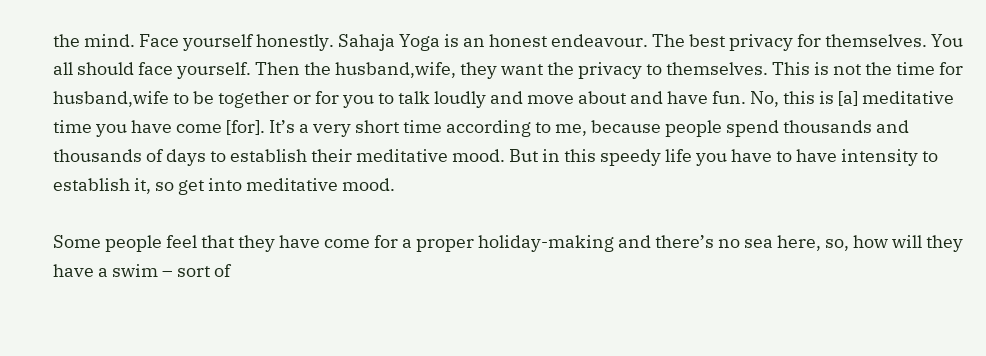the mind. Face yourself honestly. Sahaja Yoga is an honest endeavour. The best privacy for themselves. You all should face yourself. Then the husband,wife, they want the privacy to themselves. This is not the time for husband,wife to be together or for you to talk loudly and move about and have fun. No, this is [a] meditative time you have come [for]. It’s a very short time according to me, because people spend thousands and thousands of days to establish their meditative mood. But in this speedy life you have to have intensity to establish it, so get into meditative mood.

Some people feel that they have come for a proper holiday-making and there’s no sea here, so, how will they have a swim – sort of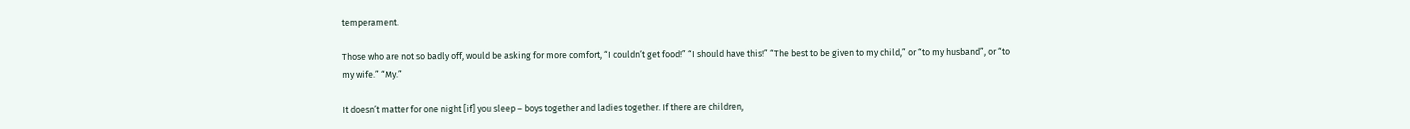temperament.

Those who are not so badly off, would be asking for more comfort, “I couldn’t get food!” “I should have this!” “The best to be given to my child,” or “to my husband”, or “to my wife.” “My.”

It doesn’t matter for one night [if] you sleep – boys together and ladies together. If there are children,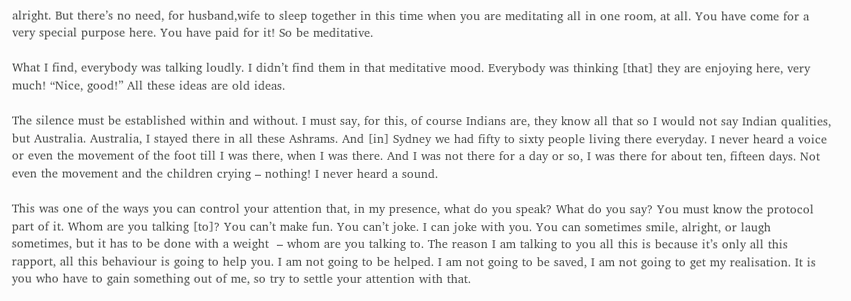alright. But there’s no need, for husband,wife to sleep together in this time when you are meditating all in one room, at all. You have come for a very special purpose here. You have paid for it! So be meditative.

What I find, everybody was talking loudly. I didn’t find them in that meditative mood. Everybody was thinking [that] they are enjoying here, very much! “Nice, good!” All these ideas are old ideas.

The silence must be established within and without. I must say, for this, of course Indians are, they know all that so I would not say Indian qualities, but Australia. Australia, I stayed there in all these Ashrams. And [in] Sydney we had fifty to sixty people living there everyday. I never heard a voice or even the movement of the foot till I was there, when I was there. And I was not there for a day or so, I was there for about ten, fifteen days. Not even the movement and the children crying – nothing! I never heard a sound.

This was one of the ways you can control your attention that, in my presence, what do you speak? What do you say? You must know the protocol part of it. Whom are you talking [to]? You can’t make fun. You can’t joke. I can joke with you. You can sometimes smile, alright, or laugh sometimes, but it has to be done with a weight  – whom are you talking to. The reason I am talking to you all this is because it’s only all this rapport, all this behaviour is going to help you. I am not going to be helped. I am not going to be saved, I am not going to get my realisation. It is you who have to gain something out of me, so try to settle your attention with that.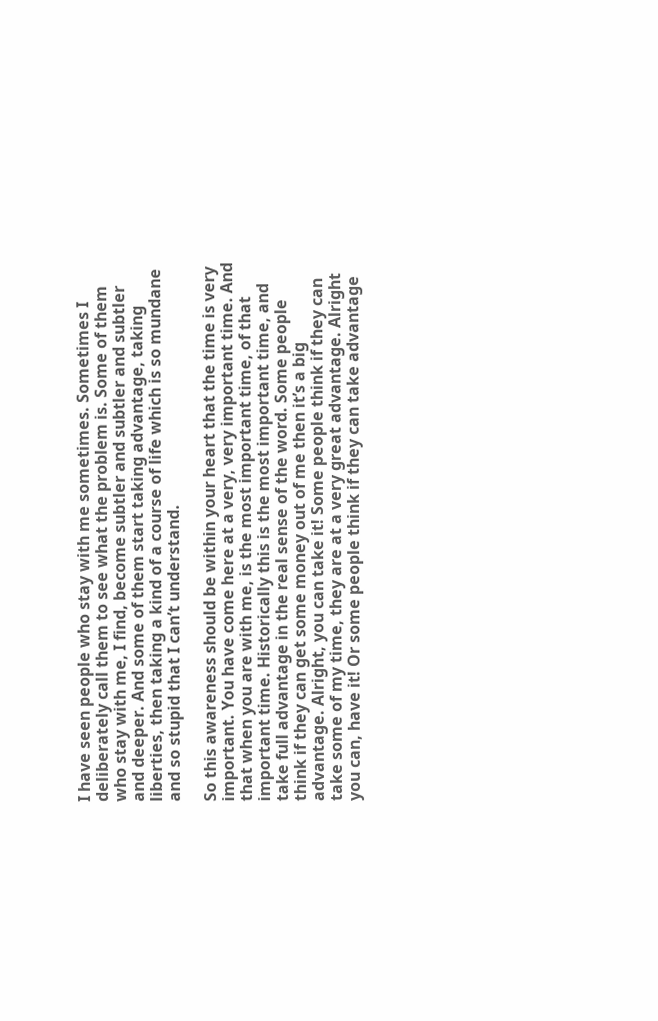I have seen people who stay with me sometimes. Sometimes I deliberately call them to see what the problem is. Some of them who stay with me, I find, become subtler and subtler and subtler and deeper. And some of them start taking advantage, taking liberties, then taking a kind of a course of life which is so mundane and so stupid that I can’t understand.

So this awareness should be within your heart that the time is very important. You have come here at a very, very important time. And that when you are with me, is the most important time, of that important time. Historically this is the most important time, and take full advantage in the real sense of the word. Some people think if they can get some money out of me then it’s a big advantage. Alright, you can take it! Some people think if they can take some of my time, they are at a very great advantage. Alright you can, have it! Or some people think if they can take advantage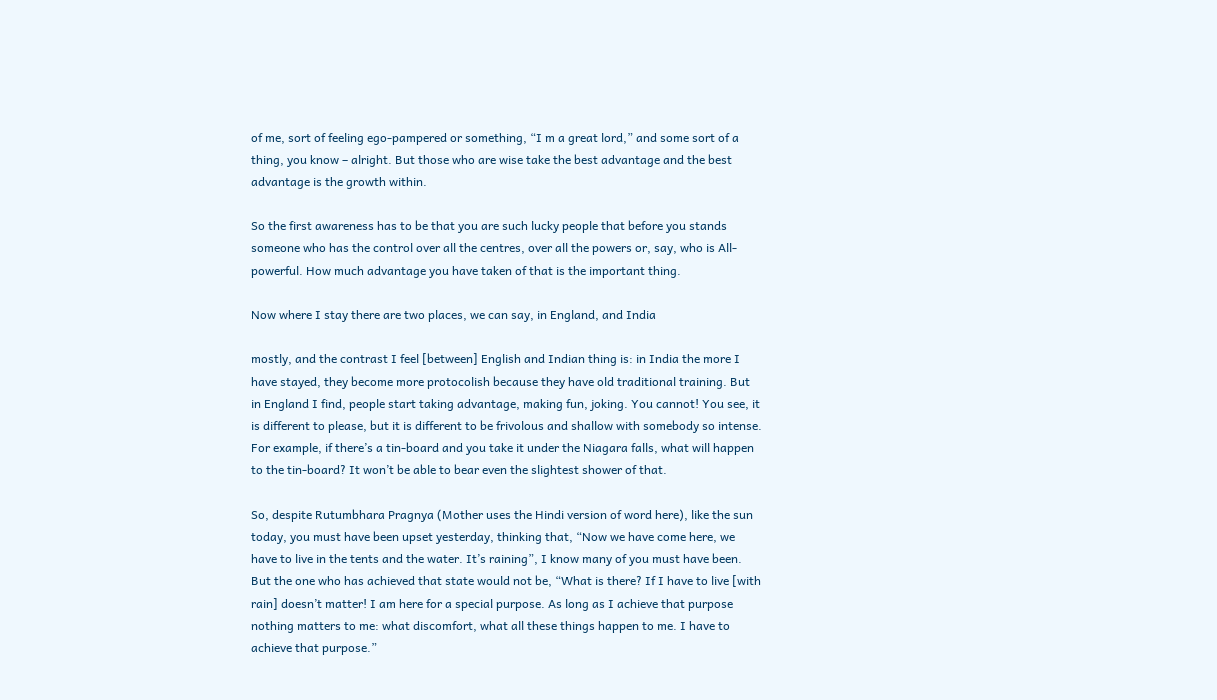of me, sort of feeling ego-pampered or something, “I m a great lord,” and some sort of a thing, you know – alright. But those who are wise take the best advantage and the best advantage is the growth within.

So the first awareness has to be that you are such lucky people that before you stands someone who has the control over all the centres, over all the powers or, say, who is All-powerful. How much advantage you have taken of that is the important thing.

Now where I stay there are two places, we can say, in England, and India

mostly, and the contrast I feel [between] English and Indian thing is: in India the more I have stayed, they become more protocolish because they have old traditional training. But in England I find, people start taking advantage, making fun, joking. You cannot! You see, it is different to please, but it is different to be frivolous and shallow with somebody so intense. For example, if there’s a tin-board and you take it under the Niagara falls, what will happen to the tin-board? It won’t be able to bear even the slightest shower of that.

So, despite Rutumbhara Pragnya (Mother uses the Hindi version of word here), like the sun today, you must have been upset yesterday, thinking that, “Now we have come here, we have to live in the tents and the water. It’s raining”, I know many of you must have been. But the one who has achieved that state would not be, “What is there? If I have to live [with rain] doesn’t matter! I am here for a special purpose. As long as I achieve that purpose nothing matters to me: what discomfort, what all these things happen to me. I have to achieve that purpose.”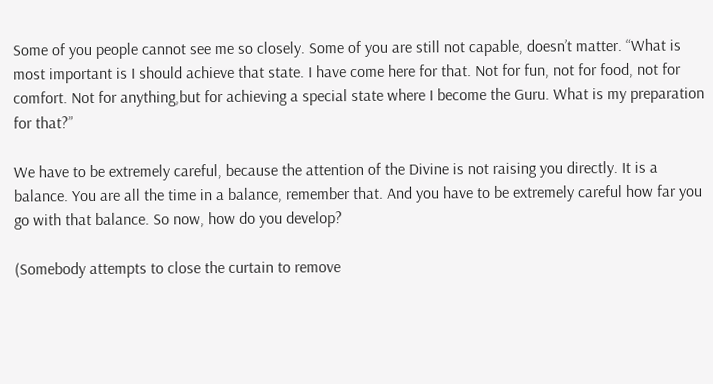Some of you people cannot see me so closely. Some of you are still not capable, doesn’t matter. “What is most important is I should achieve that state. I have come here for that. Not for fun, not for food, not for comfort. Not for anything,but for achieving a special state where I become the Guru. What is my preparation for that?”

We have to be extremely careful, because the attention of the Divine is not raising you directly. It is a balance. You are all the time in a balance, remember that. And you have to be extremely careful how far you go with that balance. So now, how do you develop?

(Somebody attempts to close the curtain to remove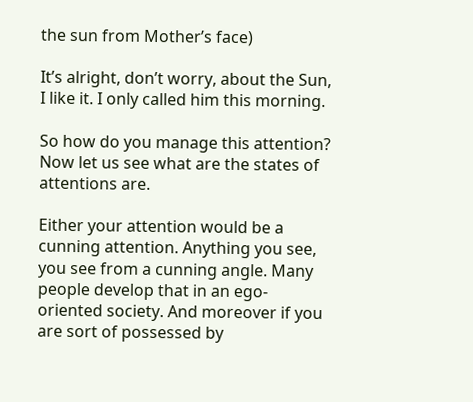the sun from Mother’s face)

It’s alright, don’t worry, about the Sun, I like it. I only called him this morning.

So how do you manage this attention? Now let us see what are the states of attentions are.

Either your attention would be a cunning attention. Anything you see, you see from a cunning angle. Many people develop that in an ego-oriented society. And moreover if you are sort of possessed by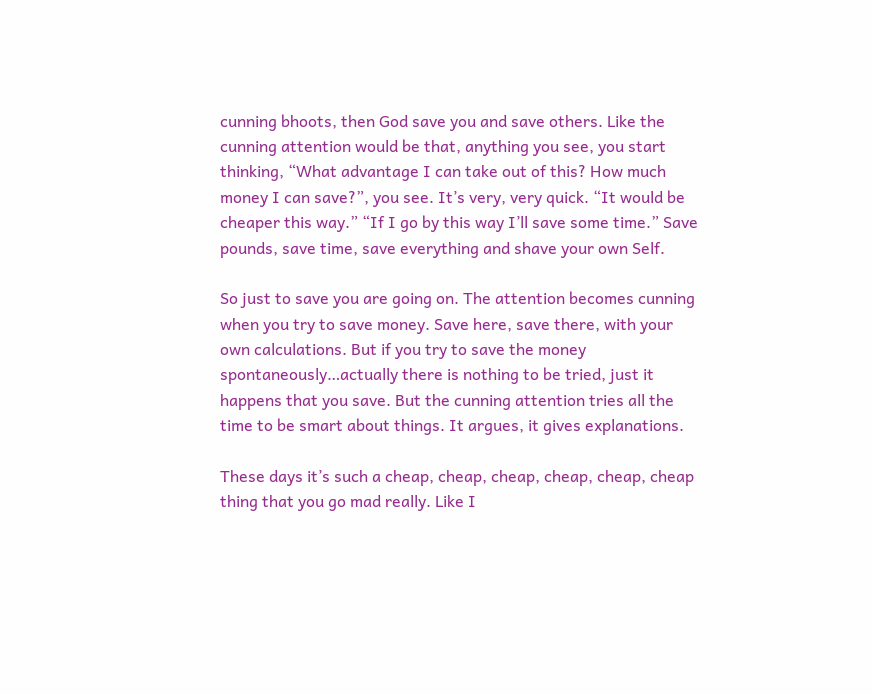cunning bhoots, then God save you and save others. Like the cunning attention would be that, anything you see, you start thinking, “What advantage I can take out of this? How much money I can save?”, you see. It’s very, very quick. “It would be cheaper this way.” “If I go by this way I’ll save some time.” Save pounds, save time, save everything and shave your own Self.

So just to save you are going on. The attention becomes cunning when you try to save money. Save here, save there, with your own calculations. But if you try to save the money spontaneously…actually there is nothing to be tried, just it happens that you save. But the cunning attention tries all the time to be smart about things. It argues, it gives explanations.

These days it’s such a cheap, cheap, cheap, cheap, cheap, cheap thing that you go mad really. Like I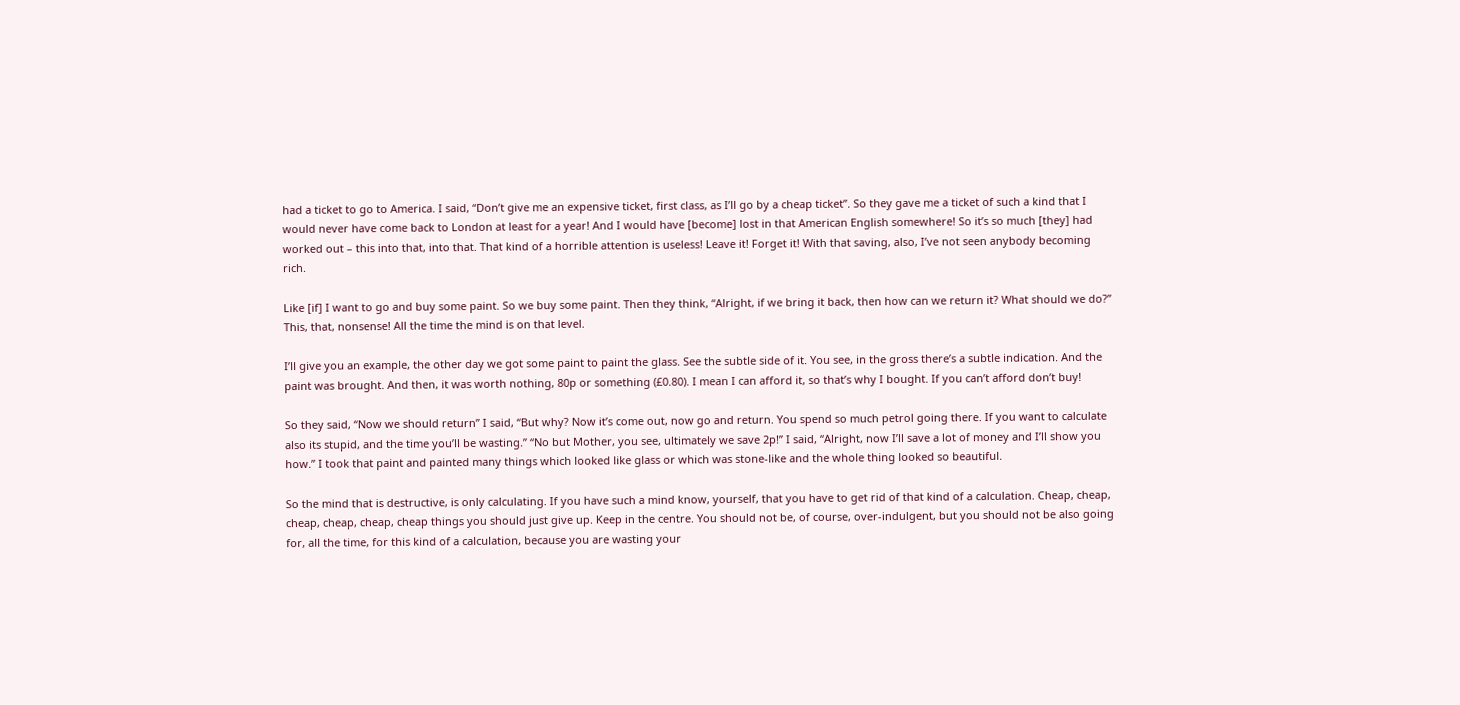had a ticket to go to America. I said, “Don’t give me an expensive ticket, first class, as I’ll go by a cheap ticket”. So they gave me a ticket of such a kind that I would never have come back to London at least for a year! And I would have [become] lost in that American English somewhere! So it’s so much [they] had worked out – this into that, into that. That kind of a horrible attention is useless! Leave it! Forget it! With that saving, also, I’ve not seen anybody becoming rich.

Like [if] I want to go and buy some paint. So we buy some paint. Then they think, “Alright, if we bring it back, then how can we return it? What should we do?” This, that, nonsense! All the time the mind is on that level.

I’ll give you an example, the other day we got some paint to paint the glass. See the subtle side of it. You see, in the gross there’s a subtle indication. And the paint was brought. And then, it was worth nothing, 80p or something (£0.80). I mean I can afford it, so that’s why I bought. If you can’t afford don’t buy!

So they said, “Now we should return” I said, “But why? Now it’s come out, now go and return. You spend so much petrol going there. If you want to calculate also its stupid, and the time you’ll be wasting.” “No but Mother, you see, ultimately we save 2p!” I said, “Alright, now I’ll save a lot of money and I’ll show you how.” I took that paint and painted many things which looked like glass or which was stone-like and the whole thing looked so beautiful.

So the mind that is destructive, is only calculating. If you have such a mind know, yourself, that you have to get rid of that kind of a calculation. Cheap, cheap, cheap, cheap, cheap, cheap things you should just give up. Keep in the centre. You should not be, of course, over-indulgent, but you should not be also going for, all the time, for this kind of a calculation, because you are wasting your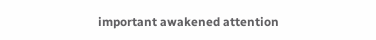important awakened attention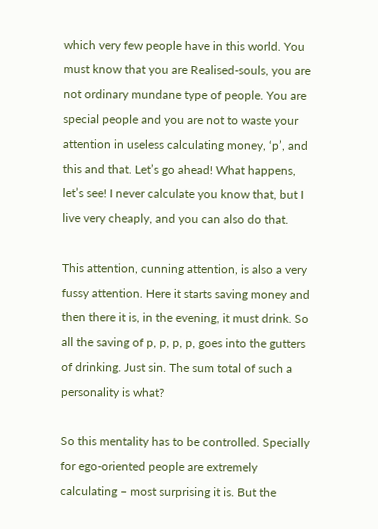which very few people have in this world. You must know that you are Realised-souls, you are not ordinary mundane type of people. You are special people and you are not to waste your attention in useless calculating money, ‘p’, and this and that. Let’s go ahead! What happens, let’s see! I never calculate you know that, but I live very cheaply, and you can also do that.

This attention, cunning attention, is also a very fussy attention. Here it starts saving money and then there it is, in the evening, it must drink. So all the saving of p, p, p, p, goes into the gutters of drinking. Just sin. The sum total of such a personality is what?

So this mentality has to be controlled. Specially for ego-oriented people are extremely calculating – most surprising it is. But the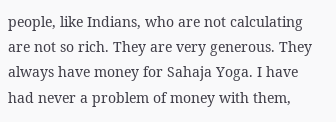people, like Indians, who are not calculating are not so rich. They are very generous. They always have money for Sahaja Yoga. I have had never a problem of money with them,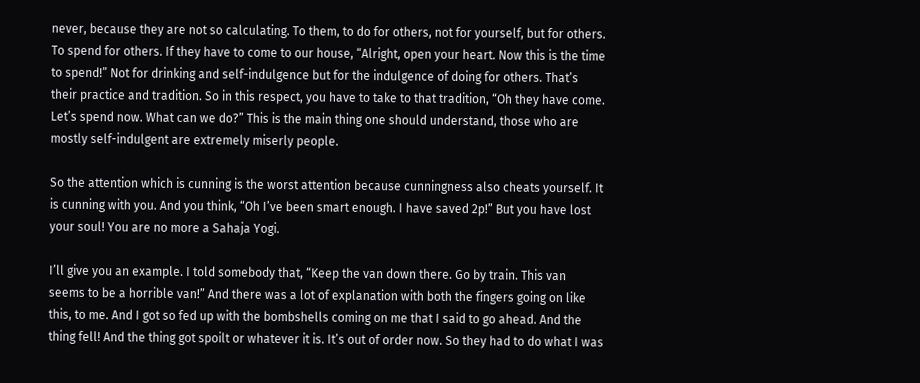never, because they are not so calculating. To them, to do for others, not for yourself, but for others. To spend for others. If they have to come to our house, “Alright, open your heart. Now this is the time to spend!” Not for drinking and self-indulgence but for the indulgence of doing for others. That’s their practice and tradition. So in this respect, you have to take to that tradition, “Oh they have come. Let’s spend now. What can we do?” This is the main thing one should understand, those who are mostly self-indulgent are extremely miserly people.

So the attention which is cunning is the worst attention because cunningness also cheats yourself. It is cunning with you. And you think, “Oh I’ve been smart enough. I have saved 2p!” But you have lost your soul! You are no more a Sahaja Yogi.

I’ll give you an example. I told somebody that, “Keep the van down there. Go by train. This van seems to be a horrible van!” And there was a lot of explanation with both the fingers going on like this, to me. And I got so fed up with the bombshells coming on me that I said to go ahead. And the thing fell! And the thing got spoilt or whatever it is. It’s out of order now. So they had to do what I was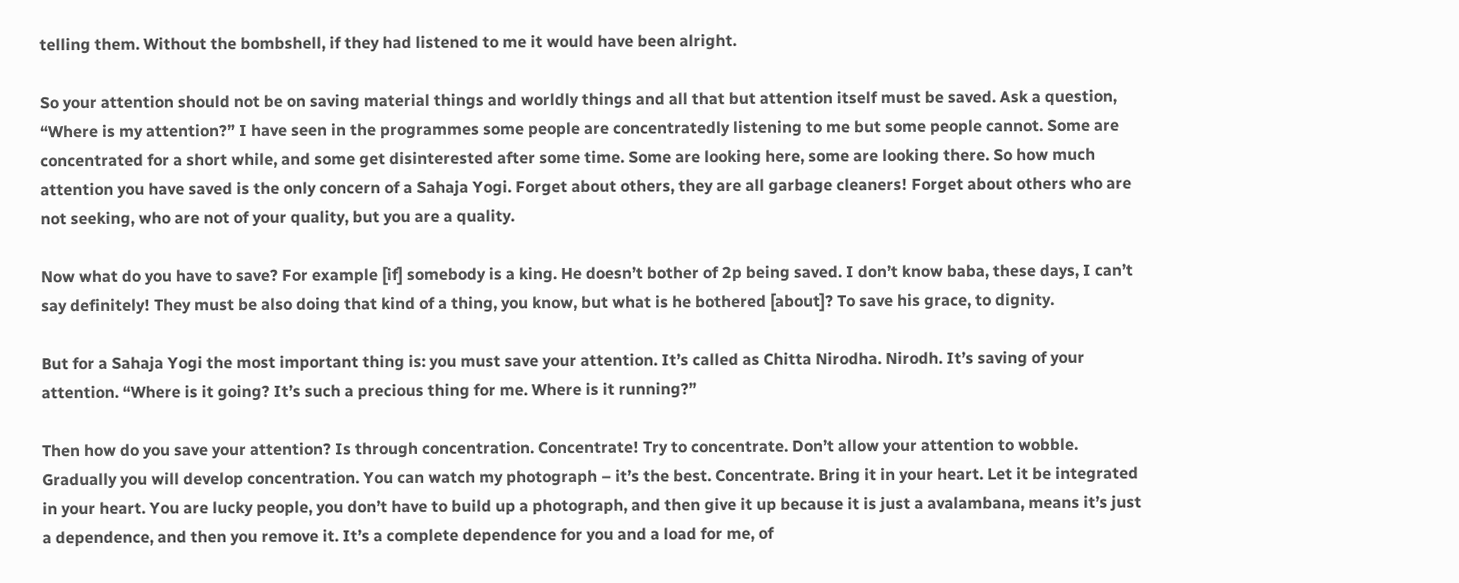telling them. Without the bombshell, if they had listened to me it would have been alright.

So your attention should not be on saving material things and worldly things and all that but attention itself must be saved. Ask a question, “Where is my attention?” I have seen in the programmes some people are concentratedly listening to me but some people cannot. Some are concentrated for a short while, and some get disinterested after some time. Some are looking here, some are looking there. So how much attention you have saved is the only concern of a Sahaja Yogi. Forget about others, they are all garbage cleaners! Forget about others who are not seeking, who are not of your quality, but you are a quality.

Now what do you have to save? For example [if] somebody is a king. He doesn’t bother of 2p being saved. I don’t know baba, these days, I can’t say definitely! They must be also doing that kind of a thing, you know, but what is he bothered [about]? To save his grace, to dignity.

But for a Sahaja Yogi the most important thing is: you must save your attention. It’s called as Chitta Nirodha. Nirodh. It’s saving of your attention. “Where is it going? It’s such a precious thing for me. Where is it running?”

Then how do you save your attention? Is through concentration. Concentrate! Try to concentrate. Don’t allow your attention to wobble. Gradually you will develop concentration. You can watch my photograph – it’s the best. Concentrate. Bring it in your heart. Let it be integrated in your heart. You are lucky people, you don’t have to build up a photograph, and then give it up because it is just a avalambana, means it’s just a dependence, and then you remove it. It’s a complete dependence for you and a load for me, of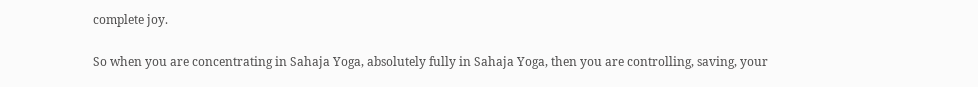complete joy.

So when you are concentrating in Sahaja Yoga, absolutely fully in Sahaja Yoga, then you are controlling, saving, your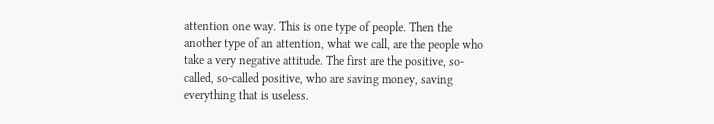attention one way. This is one type of people. Then the another type of an attention, what we call, are the people who take a very negative attitude. The first are the positive, so-called, so-called positive, who are saving money, saving everything that is useless.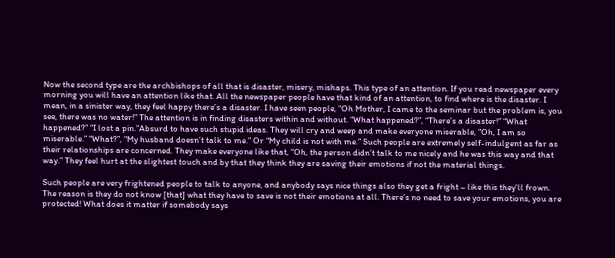Now the second type are the archbishops of all that is disaster, misery, mishaps. This type of an attention. If you read newspaper every morning you will have an attention like that. All the newspaper people have that kind of an attention, to find where is the disaster. I mean, in a sinister way, they feel happy there’s a disaster. I have seen people, “Oh Mother, I came to the seminar but the problem is, you see, there was no water!” The attention is in finding disasters within and without. “What happened?”, “There’s a disaster!” “What happened?” “I lost a pin.”Absurd to have such stupid ideas. They will cry and weep and make everyone miserable, “Oh, I am so miserable.” “What?”, “My husband doesn’t talk to me.” Or “My child is not with me.” Such people are extremely self-indulgent as far as their relationships are concerned. They make everyone like that, “Oh, the person didn’t talk to me nicely and he was this way and that way.” They feel hurt at the slightest touch and by that they think they are saving their emotions if not the material things.

Such people are very frightened people to talk to anyone, and anybody says nice things also they get a fright – like this they’ll frown. The reason is they do not know [that] what they have to save is not their emotions at all. There’s no need to save your emotions, you are protected! What does it matter if somebody says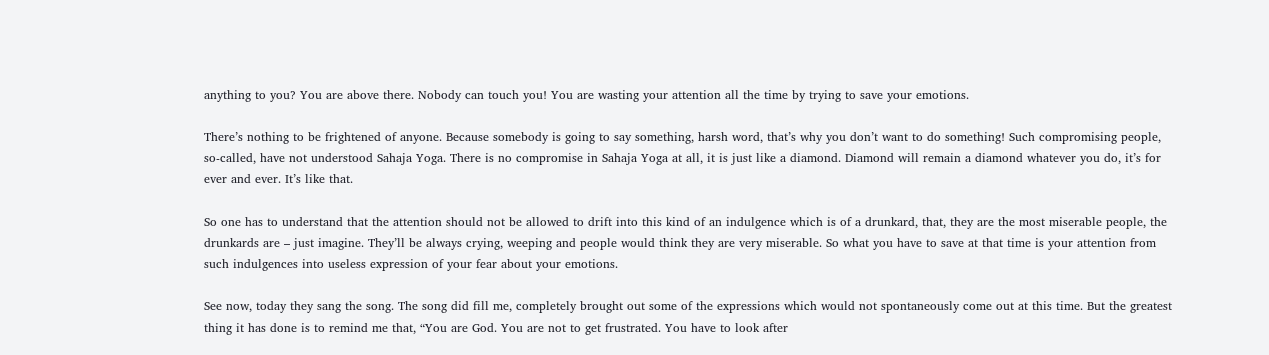anything to you? You are above there. Nobody can touch you! You are wasting your attention all the time by trying to save your emotions.

There’s nothing to be frightened of anyone. Because somebody is going to say something, harsh word, that’s why you don’t want to do something! Such compromising people, so-called, have not understood Sahaja Yoga. There is no compromise in Sahaja Yoga at all, it is just like a diamond. Diamond will remain a diamond whatever you do, it’s for ever and ever. It’s like that.

So one has to understand that the attention should not be allowed to drift into this kind of an indulgence which is of a drunkard, that, they are the most miserable people, the drunkards are – just imagine. They’ll be always crying, weeping and people would think they are very miserable. So what you have to save at that time is your attention from such indulgences into useless expression of your fear about your emotions.

See now, today they sang the song. The song did fill me, completely brought out some of the expressions which would not spontaneously come out at this time. But the greatest thing it has done is to remind me that, “You are God. You are not to get frustrated. You have to look after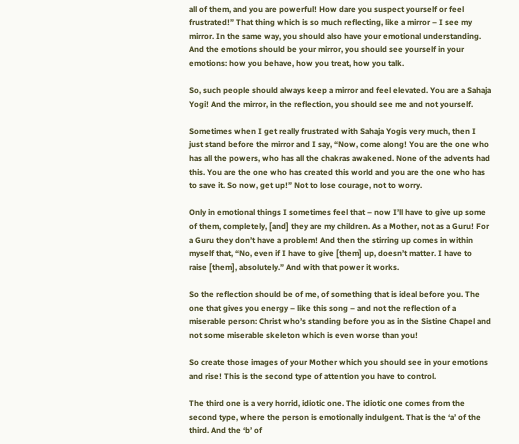all of them, and you are powerful! How dare you suspect yourself or feel frustrated!” That thing which is so much reflecting, like a mirror – I see my mirror. In the same way, you should also have your emotional understanding. And the emotions should be your mirror, you should see yourself in your emotions: how you behave, how you treat, how you talk.

So, such people should always keep a mirror and feel elevated. You are a Sahaja Yogi! And the mirror, in the reflection, you should see me and not yourself.

Sometimes when I get really frustrated with Sahaja Yogis very much, then I just stand before the mirror and I say, “Now, come along! You are the one who has all the powers, who has all the chakras awakened. None of the advents had this. You are the one who has created this world and you are the one who has to save it. So now, get up!” Not to lose courage, not to worry.

Only in emotional things I sometimes feel that – now I’ll have to give up some of them, completely, [and] they are my children. As a Mother, not as a Guru! For a Guru they don’t have a problem! And then the stirring up comes in within myself that, “No, even if I have to give [them] up, doesn’t matter. I have to raise [them], absolutely.” And with that power it works.

So the reflection should be of me, of something that is ideal before you. The one that gives you energy – like this song – and not the reflection of a miserable person: Christ who’s standing before you as in the Sistine Chapel and not some miserable skeleton which is even worse than you!

So create those images of your Mother which you should see in your emotions and rise! This is the second type of attention you have to control.

The third one is a very horrid, idiotic one. The idiotic one comes from the second type, where the person is emotionally indulgent. That is the ‘a’ of the third. And the ‘b’ of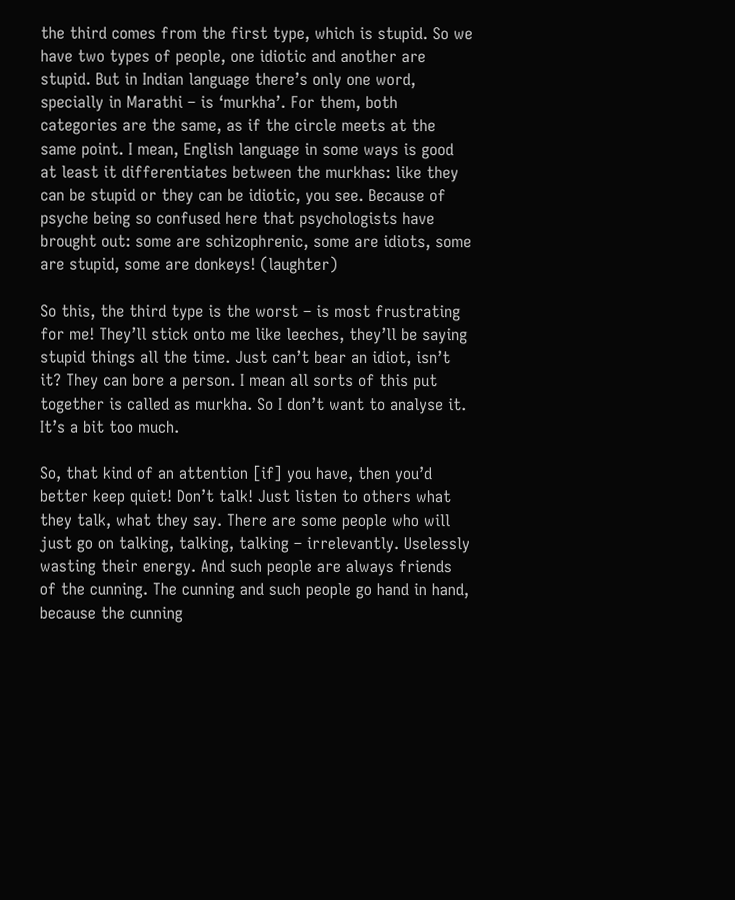the third comes from the first type, which is stupid. So we have two types of people, one idiotic and another are stupid. But in Indian language there’s only one word, specially in Marathi – is ‘murkha’. For them, both categories are the same, as if the circle meets at the same point. I mean, English language in some ways is good at least it differentiates between the murkhas: like they can be stupid or they can be idiotic, you see. Because of psyche being so confused here that psychologists have brought out: some are schizophrenic, some are idiots, some are stupid, some are donkeys! (laughter)

So this, the third type is the worst – is most frustrating for me! They’ll stick onto me like leeches, they’ll be saying stupid things all the time. Just can’t bear an idiot, isn’t it? They can bore a person. I mean all sorts of this put together is called as murkha. So I don’t want to analyse it. It’s a bit too much.

So, that kind of an attention [if] you have, then you’d better keep quiet! Don’t talk! Just listen to others what they talk, what they say. There are some people who will just go on talking, talking, talking – irrelevantly. Uselessly wasting their energy. And such people are always friends of the cunning. The cunning and such people go hand in hand, because the cunning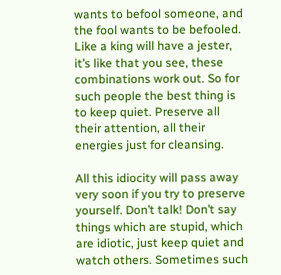wants to befool someone, and the fool wants to be befooled. Like a king will have a jester, it’s like that you see, these combinations work out. So for such people the best thing is to keep quiet. Preserve all their attention, all their energies just for cleansing.

All this idiocity will pass away very soon if you try to preserve yourself. Don’t talk! Don’t say things which are stupid, which are idiotic, just keep quiet and watch others. Sometimes such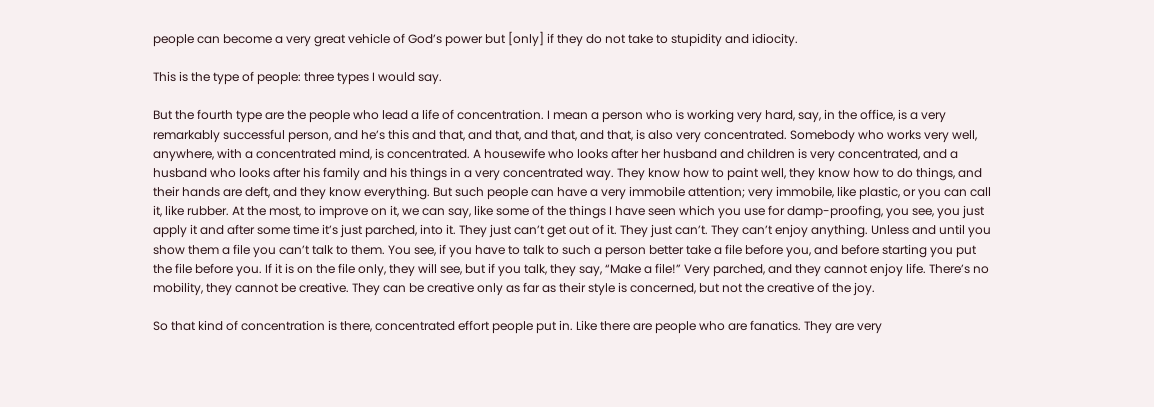people can become a very great vehicle of God’s power but [only] if they do not take to stupidity and idiocity.

This is the type of people: three types I would say.

But the fourth type are the people who lead a life of concentration. I mean a person who is working very hard, say, in the office, is a very remarkably successful person, and he’s this and that, and that, and that, and that, is also very concentrated. Somebody who works very well, anywhere, with a concentrated mind, is concentrated. A housewife who looks after her husband and children is very concentrated, and a husband who looks after his family and his things in a very concentrated way. They know how to paint well, they know how to do things, and their hands are deft, and they know everything. But such people can have a very immobile attention; very immobile, like plastic, or you can call it, like rubber. At the most, to improve on it, we can say, like some of the things I have seen which you use for damp-proofing, you see, you just apply it and after some time it’s just parched, into it. They just can’t get out of it. They just can’t. They can’t enjoy anything. Unless and until you show them a file you can’t talk to them. You see, if you have to talk to such a person better take a file before you, and before starting you put the file before you. If it is on the file only, they will see, but if you talk, they say, “Make a file!” Very parched, and they cannot enjoy life. There’s no mobility, they cannot be creative. They can be creative only as far as their style is concerned, but not the creative of the joy.

So that kind of concentration is there, concentrated effort people put in. Like there are people who are fanatics. They are very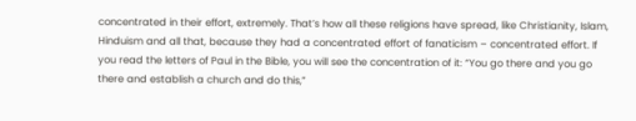concentrated in their effort, extremely. That’s how all these religions have spread, like Christianity, Islam, Hinduism and all that, because they had a concentrated effort of fanaticism – concentrated effort. If you read the letters of Paul in the Bible, you will see the concentration of it: “You go there and you go there and establish a church and do this,”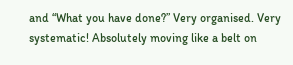and “What you have done?” Very organised. Very systematic! Absolutely moving like a belt on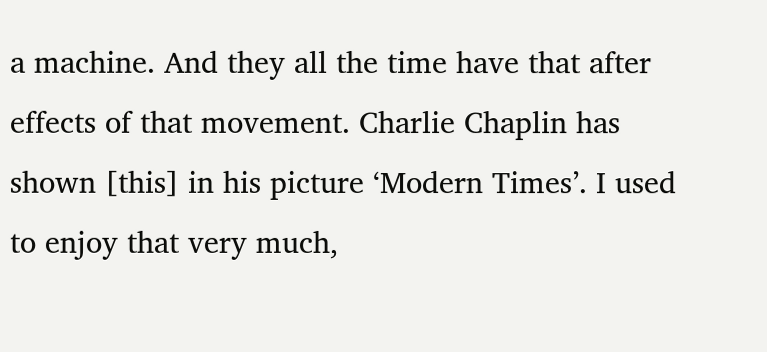a machine. And they all the time have that after effects of that movement. Charlie Chaplin has shown [this] in his picture ‘Modern Times’. I used to enjoy that very much,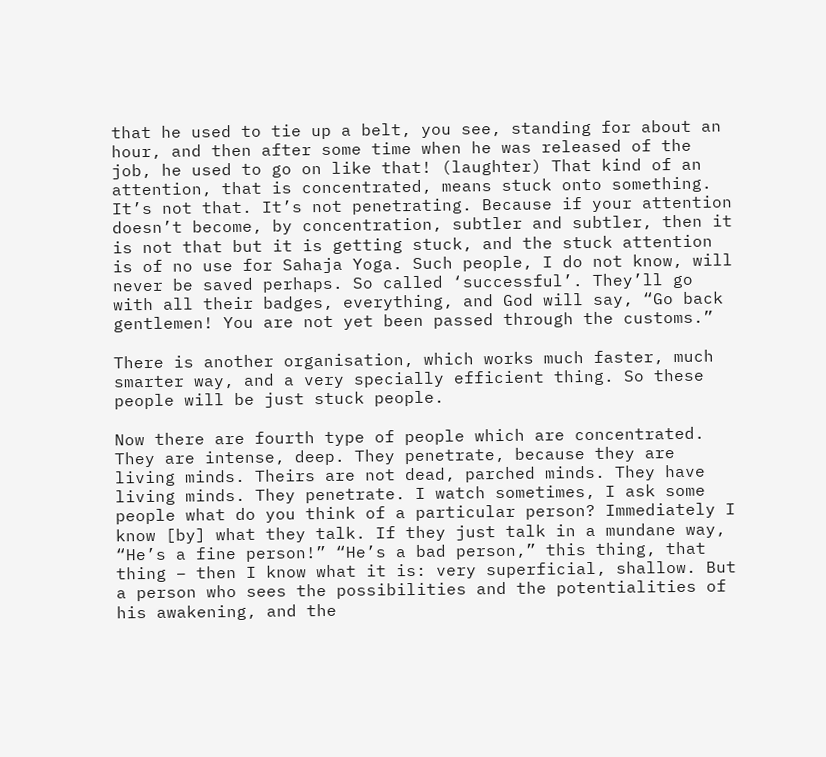that he used to tie up a belt, you see, standing for about an hour, and then after some time when he was released of the job, he used to go on like that! (laughter) That kind of an attention, that is concentrated, means stuck onto something. It’s not that. It’s not penetrating. Because if your attention doesn’t become, by concentration, subtler and subtler, then it is not that but it is getting stuck, and the stuck attention is of no use for Sahaja Yoga. Such people, I do not know, will never be saved perhaps. So called ‘successful’. They’ll go with all their badges, everything, and God will say, “Go back gentlemen! You are not yet been passed through the customs.”

There is another organisation, which works much faster, much smarter way, and a very specially efficient thing. So these people will be just stuck people.

Now there are fourth type of people which are concentrated. They are intense, deep. They penetrate, because they are living minds. Theirs are not dead, parched minds. They have living minds. They penetrate. I watch sometimes, I ask some people what do you think of a particular person? Immediately I know [by] what they talk. If they just talk in a mundane way, “He’s a fine person!” “He’s a bad person,” this thing, that thing – then I know what it is: very superficial, shallow. But a person who sees the possibilities and the potentialities of his awakening, and the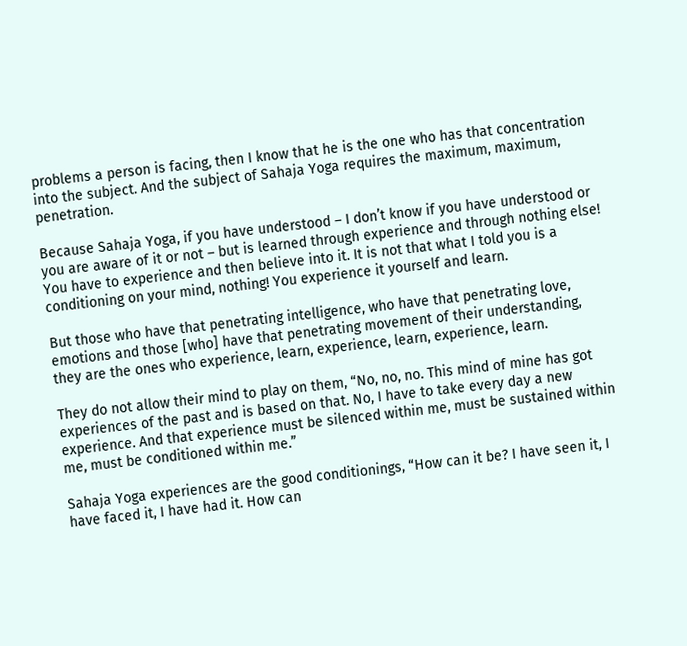problems a person is facing, then I know that he is the one who has that concentration into the subject. And the subject of Sahaja Yoga requires the maximum, maximum, penetration.

Because Sahaja Yoga, if you have understood – I don’t know if you have understood or you are aware of it or not – but is learned through experience and through nothing else! You have to experience and then believe into it. It is not that what I told you is a conditioning on your mind, nothing! You experience it yourself and learn.

But those who have that penetrating intelligence, who have that penetrating love, emotions and those [who] have that penetrating movement of their understanding, they are the ones who experience, learn, experience, learn, experience, learn.

They do not allow their mind to play on them, “No, no, no. This mind of mine has got experiences of the past and is based on that. No, I have to take every day a new experience. And that experience must be silenced within me, must be sustained within me, must be conditioned within me.”

Sahaja Yoga experiences are the good conditionings, “How can it be? I have seen it, I have faced it, I have had it. How can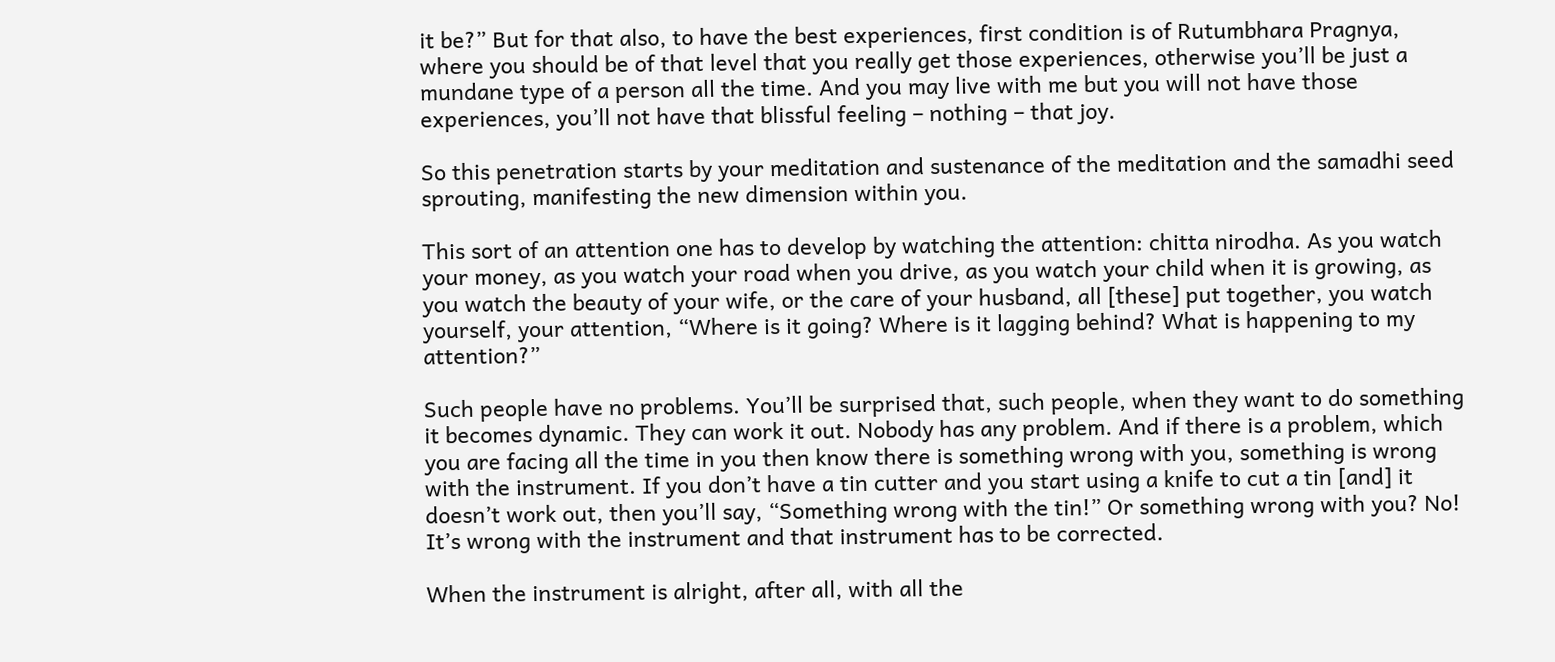it be?” But for that also, to have the best experiences, first condition is of Rutumbhara Pragnya, where you should be of that level that you really get those experiences, otherwise you’ll be just a mundane type of a person all the time. And you may live with me but you will not have those experiences, you’ll not have that blissful feeling – nothing – that joy.

So this penetration starts by your meditation and sustenance of the meditation and the samadhi seed sprouting, manifesting the new dimension within you.

This sort of an attention one has to develop by watching the attention: chitta nirodha. As you watch your money, as you watch your road when you drive, as you watch your child when it is growing, as you watch the beauty of your wife, or the care of your husband, all [these] put together, you watch yourself, your attention, “Where is it going? Where is it lagging behind? What is happening to my attention?”

Such people have no problems. You’ll be surprised that, such people, when they want to do something it becomes dynamic. They can work it out. Nobody has any problem. And if there is a problem, which you are facing all the time in you then know there is something wrong with you, something is wrong with the instrument. If you don’t have a tin cutter and you start using a knife to cut a tin [and] it doesn’t work out, then you’ll say, “Something wrong with the tin!” Or something wrong with you? No! It’s wrong with the instrument and that instrument has to be corrected.

When the instrument is alright, after all, with all the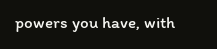powers you have, with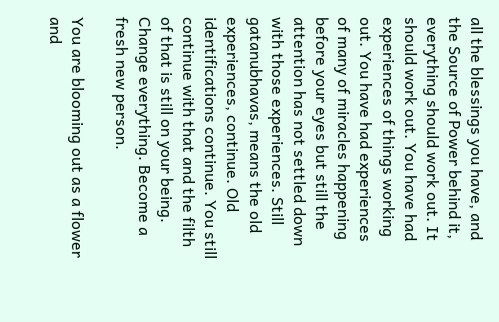all the blessings you have, and the Source of Power behind it, everything should work out. It should work out. You have had experiences of things working out. You have had experiences of many of miracles happening before your eyes but still the attention has not settled down with those experiences. Still gatanubhavas, means the old experiences, continue. Old identifications continue. You still continue with that and the filth of that is still on your being. Change everything. Become a fresh new person.

You are blooming out as a flower and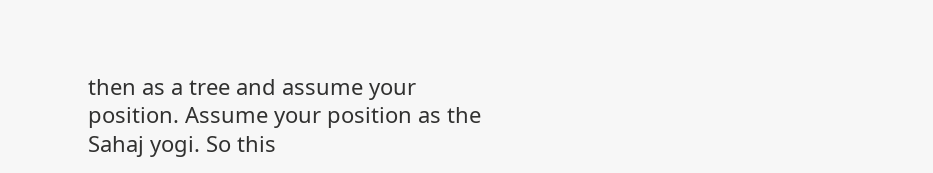then as a tree and assume your position. Assume your position as the Sahaj yogi. So this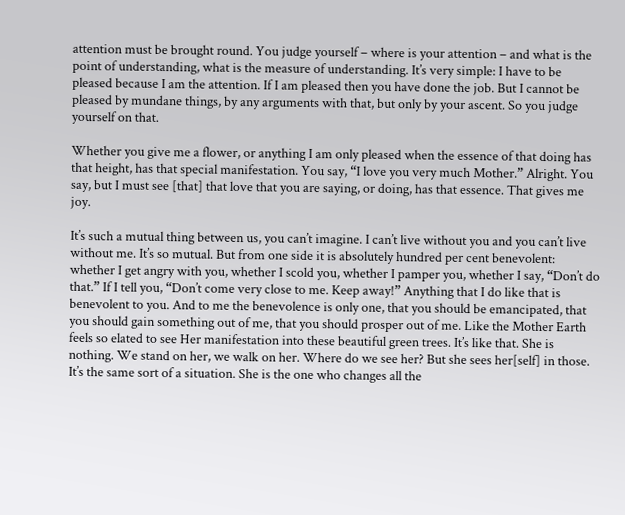attention must be brought round. You judge yourself – where is your attention – and what is the point of understanding, what is the measure of understanding. It’s very simple: I have to be pleased because I am the attention. If I am pleased then you have done the job. But I cannot be pleased by mundane things, by any arguments with that, but only by your ascent. So you judge yourself on that.

Whether you give me a flower, or anything I am only pleased when the essence of that doing has that height, has that special manifestation. You say, “I love you very much Mother.” Alright. You say, but I must see [that] that love that you are saying, or doing, has that essence. That gives me joy.

It’s such a mutual thing between us, you can’t imagine. I can’t live without you and you can’t live without me. It’s so mutual. But from one side it is absolutely hundred per cent benevolent: whether I get angry with you, whether I scold you, whether I pamper you, whether I say, “Don’t do that.” If I tell you, “Don’t come very close to me. Keep away!” Anything that I do like that is benevolent to you. And to me the benevolence is only one, that you should be emancipated, that you should gain something out of me, that you should prosper out of me. Like the Mother Earth feels so elated to see Her manifestation into these beautiful green trees. It’s like that. She is nothing. We stand on her, we walk on her. Where do we see her? But she sees her[self] in those. It’s the same sort of a situation. She is the one who changes all the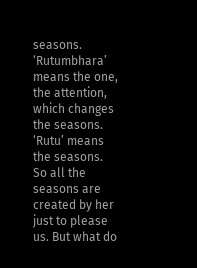seasons. ‘Rutumbhara’ means the one, the attention, which changes the seasons. ‘Rutu’ means the seasons. So all the seasons are created by her just to please us. But what do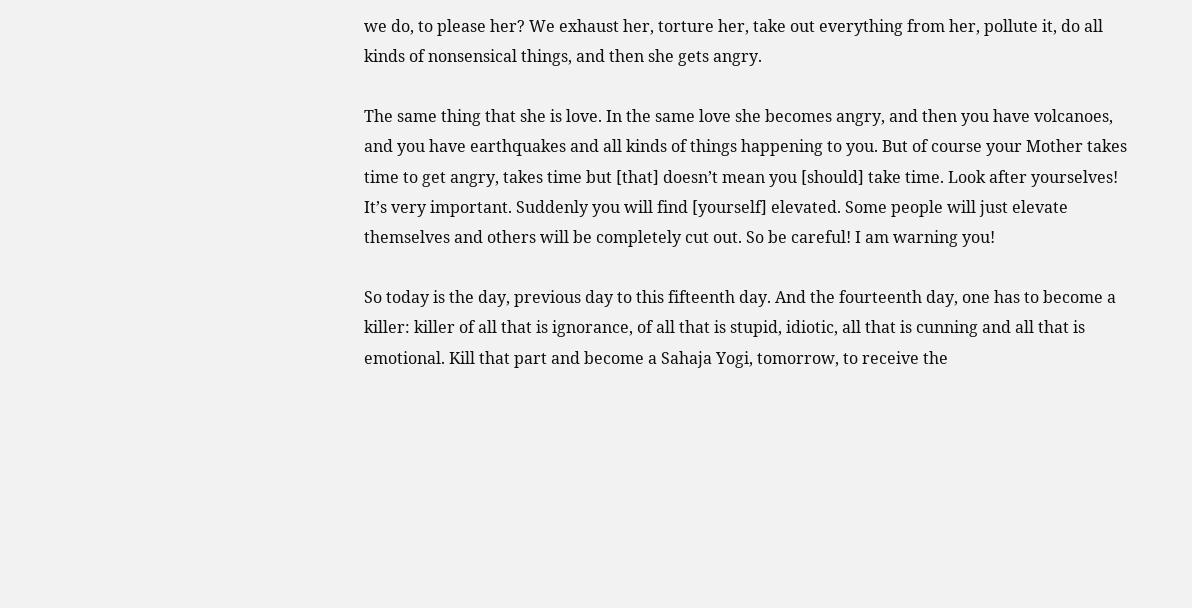we do, to please her? We exhaust her, torture her, take out everything from her, pollute it, do all kinds of nonsensical things, and then she gets angry.

The same thing that she is love. In the same love she becomes angry, and then you have volcanoes, and you have earthquakes and all kinds of things happening to you. But of course your Mother takes time to get angry, takes time but [that] doesn’t mean you [should] take time. Look after yourselves! It’s very important. Suddenly you will find [yourself] elevated. Some people will just elevate themselves and others will be completely cut out. So be careful! I am warning you!

So today is the day, previous day to this fifteenth day. And the fourteenth day, one has to become a killer: killer of all that is ignorance, of all that is stupid, idiotic, all that is cunning and all that is emotional. Kill that part and become a Sahaja Yogi, tomorrow, to receive the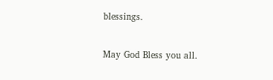blessings.

May God Bless you all.